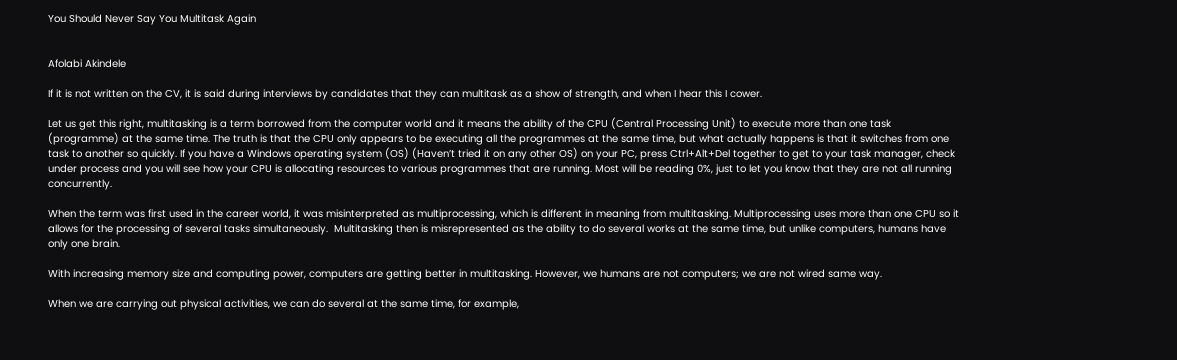You Should Never Say You Multitask Again


Afolabi Akindele

If it is not written on the CV, it is said during interviews by candidates that they can multitask as a show of strength, and when I hear this I cower.

Let us get this right, multitasking is a term borrowed from the computer world and it means the ability of the CPU (Central Processing Unit) to execute more than one task (programme) at the same time. The truth is that the CPU only appears to be executing all the programmes at the same time, but what actually happens is that it switches from one task to another so quickly. If you have a Windows operating system (OS) (Haven’t tried it on any other OS) on your PC, press Ctrl+Alt+Del together to get to your task manager, check under process and you will see how your CPU is allocating resources to various programmes that are running. Most will be reading 0%, just to let you know that they are not all running concurrently.

When the term was first used in the career world, it was misinterpreted as multiprocessing, which is different in meaning from multitasking. Multiprocessing uses more than one CPU so it allows for the processing of several tasks simultaneously.  Multitasking then is misrepresented as the ability to do several works at the same time, but unlike computers, humans have only one brain.

With increasing memory size and computing power, computers are getting better in multitasking. However, we humans are not computers; we are not wired same way.

When we are carrying out physical activities, we can do several at the same time, for example,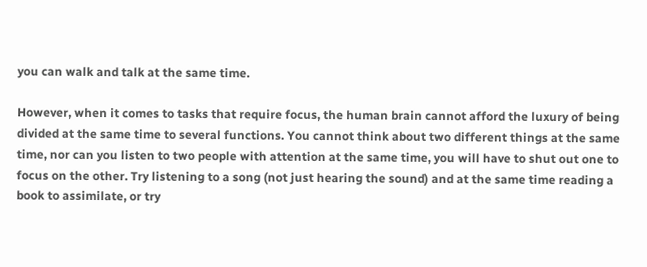you can walk and talk at the same time.

However, when it comes to tasks that require focus, the human brain cannot afford the luxury of being divided at the same time to several functions. You cannot think about two different things at the same time, nor can you listen to two people with attention at the same time, you will have to shut out one to focus on the other. Try listening to a song (not just hearing the sound) and at the same time reading a book to assimilate, or try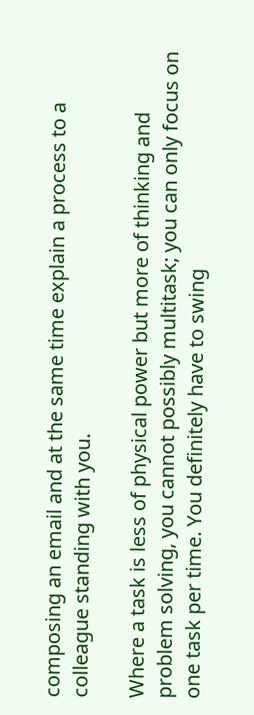composing an email and at the same time explain a process to a colleague standing with you.

Where a task is less of physical power but more of thinking and problem solving, you cannot possibly multitask; you can only focus on one task per time. You definitely have to swing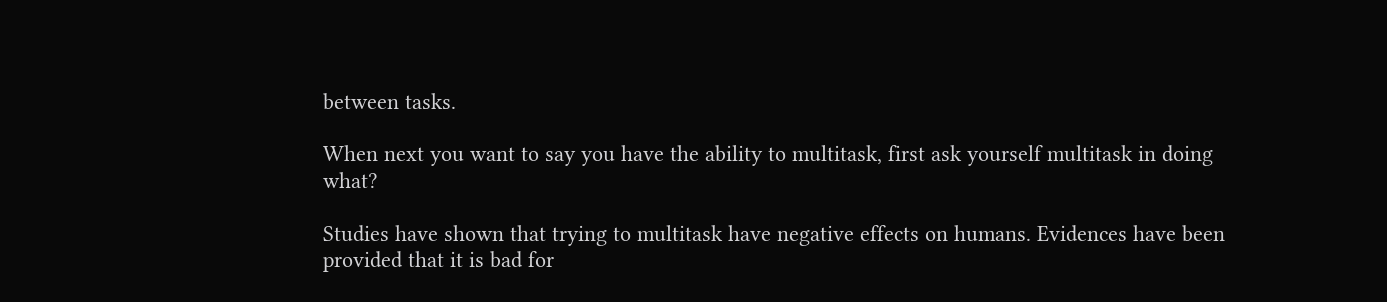between tasks.

When next you want to say you have the ability to multitask, first ask yourself multitask in doing what?

Studies have shown that trying to multitask have negative effects on humans. Evidences have been provided that it is bad for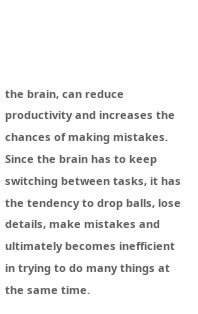the brain, can reduce productivity and increases the chances of making mistakes. Since the brain has to keep switching between tasks, it has the tendency to drop balls, lose details, make mistakes and ultimately becomes inefficient in trying to do many things at the same time.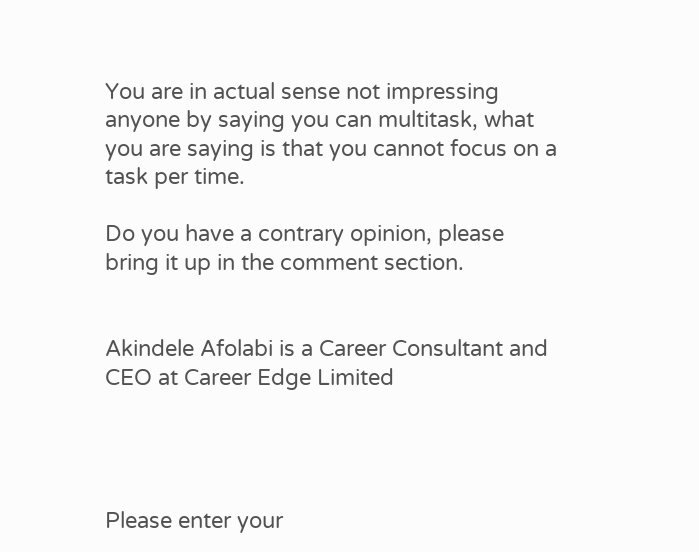You are in actual sense not impressing anyone by saying you can multitask, what you are saying is that you cannot focus on a task per time.

Do you have a contrary opinion, please bring it up in the comment section.


Akindele Afolabi is a Career Consultant and CEO at Career Edge Limited




Please enter your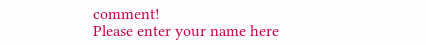comment!
Please enter your name here